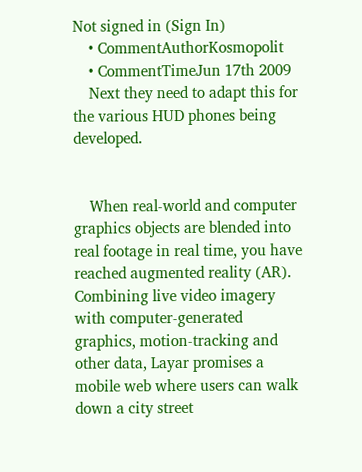Not signed in (Sign In)
    • CommentAuthorKosmopolit
    • CommentTimeJun 17th 2009
    Next they need to adapt this for the various HUD phones being developed.


    When real-world and computer graphics objects are blended into real footage in real time, you have reached augmented reality (AR). Combining live video imagery with computer-generated graphics, motion-tracking and other data, Layar promises a mobile web where users can walk down a city street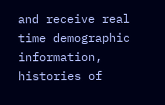and receive real time demographic information, histories of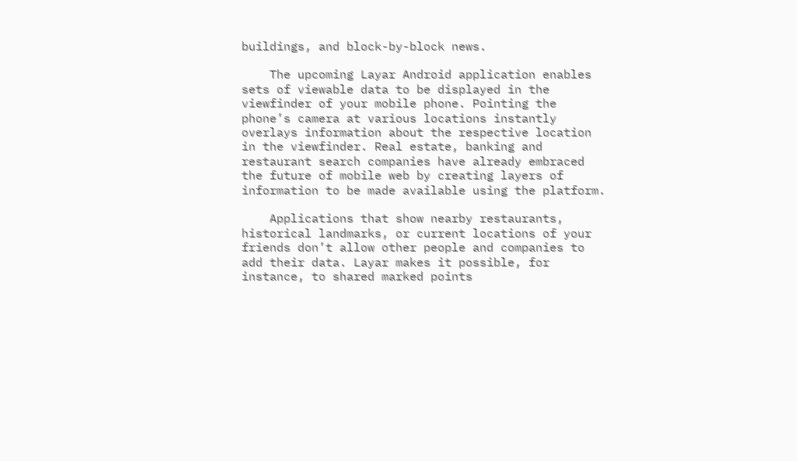buildings, and block-by-block news.

    The upcoming Layar Android application enables sets of viewable data to be displayed in the viewfinder of your mobile phone. Pointing the phone’s camera at various locations instantly overlays information about the respective location in the viewfinder. Real estate, banking and restaurant search companies have already embraced the future of mobile web by creating layers of information to be made available using the platform.

    Applications that show nearby restaurants, historical landmarks, or current locations of your friends don’t allow other people and companies to add their data. Layar makes it possible, for instance, to shared marked points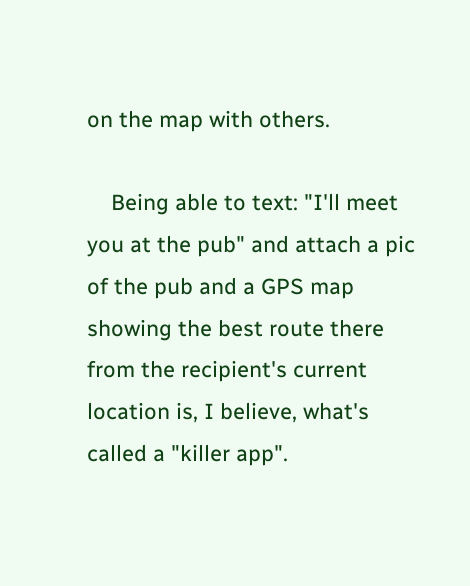on the map with others.

    Being able to text: "I'll meet you at the pub" and attach a pic of the pub and a GPS map showing the best route there from the recipient's current location is, I believe, what's called a "killer app".